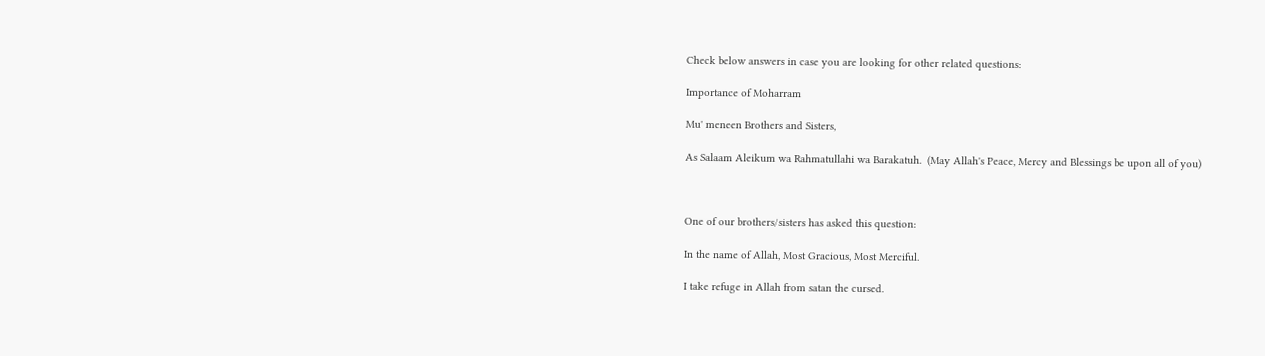Check below answers in case you are looking for other related questions:

Importance of Moharram

Mu' meneen Brothers and Sisters,

As Salaam Aleikum wa Rahmatullahi wa Barakatuh.  (May Allah's Peace, Mercy and Blessings be upon all of you)



One of our brothers/sisters has asked this question:

In the name of Allah, Most Gracious, Most Merciful.

I take refuge in Allah from satan the cursed.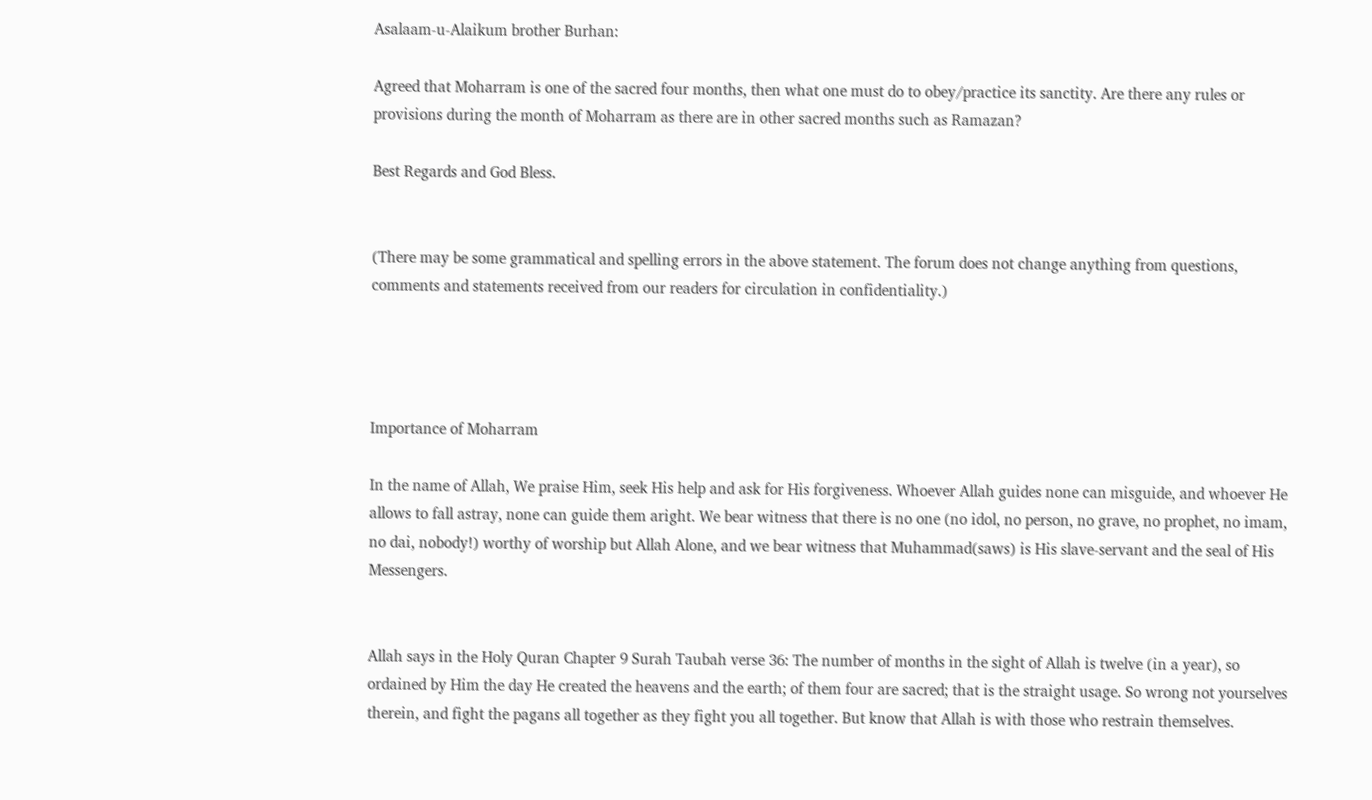Asalaam-u-Alaikum brother Burhan:

Agreed that Moharram is one of the sacred four months, then what one must do to obey/practice its sanctity. Are there any rules or provisions during the month of Moharram as there are in other sacred months such as Ramazan?

Best Regards and God Bless.


(There may be some grammatical and spelling errors in the above statement. The forum does not change anything from questions, comments and statements received from our readers for circulation in confidentiality.)




Importance of Moharram

In the name of Allah, We praise Him, seek His help and ask for His forgiveness. Whoever Allah guides none can misguide, and whoever He allows to fall astray, none can guide them aright. We bear witness that there is no one (no idol, no person, no grave, no prophet, no imam, no dai, nobody!) worthy of worship but Allah Alone, and we bear witness that Muhammad(saws) is His slave-servant and the seal of His Messengers.


Allah says in the Holy Quran Chapter 9 Surah Taubah verse 36: The number of months in the sight of Allah is twelve (in a year), so ordained by Him the day He created the heavens and the earth; of them four are sacred; that is the straight usage. So wrong not yourselves therein, and fight the pagans all together as they fight you all together. But know that Allah is with those who restrain themselves.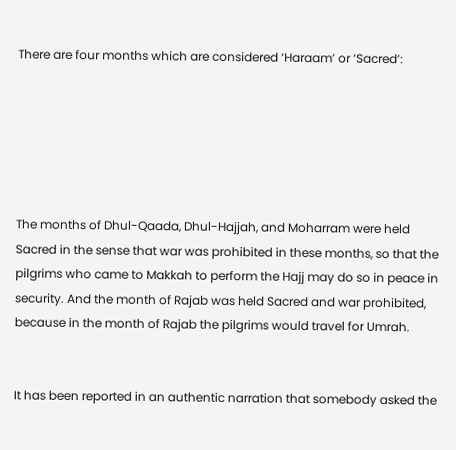There are four months which are considered ‘Haraam’ or ‘Sacred’:






The months of Dhul-Qaada, Dhul-Hajjah, and Moharram were held Sacred in the sense that war was prohibited in these months, so that the pilgrims who came to Makkah to perform the Hajj may do so in peace in security. And the month of Rajab was held Sacred and war prohibited, because in the month of Rajab the pilgrims would travel for Umrah.


It has been reported in an authentic narration that somebody asked the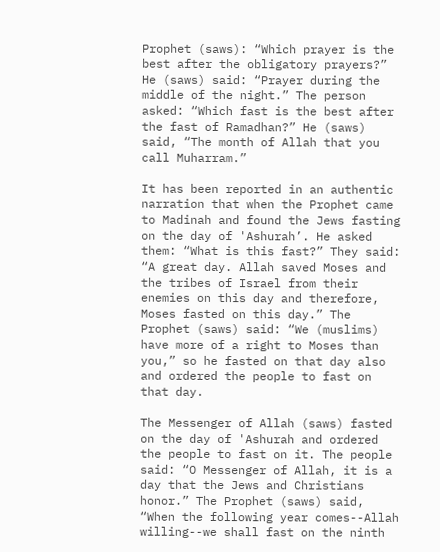Prophet (saws): “Which prayer is the best after the obligatory prayers?” He (saws) said: “Prayer during the middle of the night.” The person asked: “Which fast is the best after the fast of Ramadhan?” He (saws) said, “The month of Allah that you call Muharram.”

It has been reported in an authentic narration that when the Prophet came to Madinah and found the Jews fasting on the day of 'Ashurah’. He asked them: “What is this fast?” They said: “A great day. Allah saved Moses and the tribes of Israel from their enemies on this day and therefore, Moses fasted on this day.” The Prophet (saws) said: “We (muslims) have more of a right to Moses than you,” so he fasted on that day also and ordered the people to fast on that day.

The Messenger of Allah (saws) fasted on the day of 'Ashurah and ordered the people to fast on it. The people said: “O Messenger of Allah, it is a day that the Jews and Christians honor.” The Prophet (saws) said, “When the following year comes--Allah willing--we shall fast on the ninth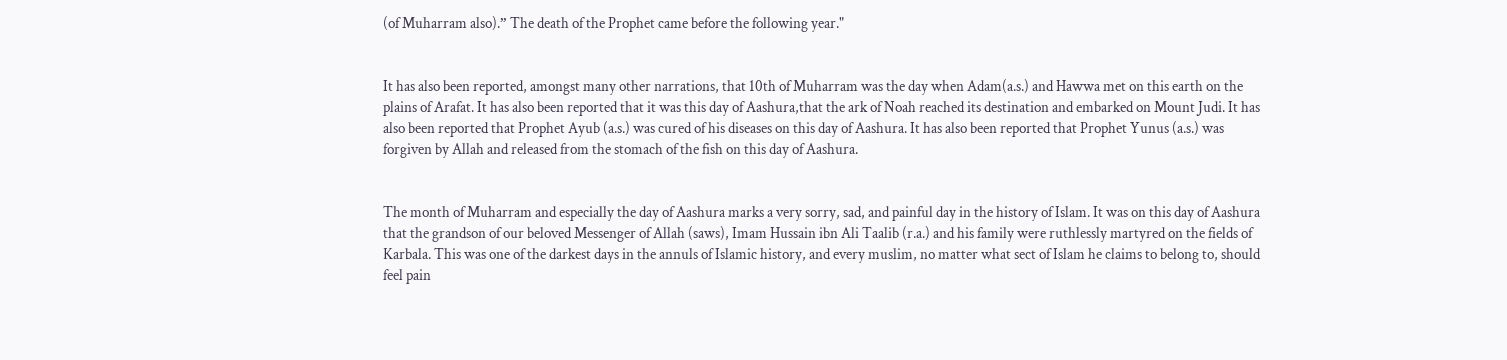(of Muharram also).” The death of the Prophet came before the following year."


It has also been reported, amongst many other narrations, that 10th of Muharram was the day when Adam(a.s.) and Hawwa met on this earth on the plains of Arafat. It has also been reported that it was this day of Aashura,that the ark of Noah reached its destination and embarked on Mount Judi. It has also been reported that Prophet Ayub (a.s.) was cured of his diseases on this day of Aashura. It has also been reported that Prophet Yunus (a.s.) was forgiven by Allah and released from the stomach of the fish on this day of Aashura.


The month of Muharram and especially the day of Aashura marks a very sorry, sad, and painful day in the history of Islam. It was on this day of Aashura that the grandson of our beloved Messenger of Allah (saws), Imam Hussain ibn Ali Taalib (r.a.) and his family were ruthlessly martyred on the fields of Karbala. This was one of the darkest days in the annuls of Islamic history, and every muslim, no matter what sect of Islam he claims to belong to, should feel pain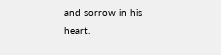and sorrow in his heart.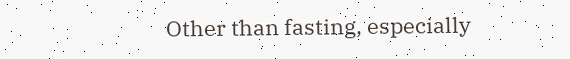Other than fasting, especially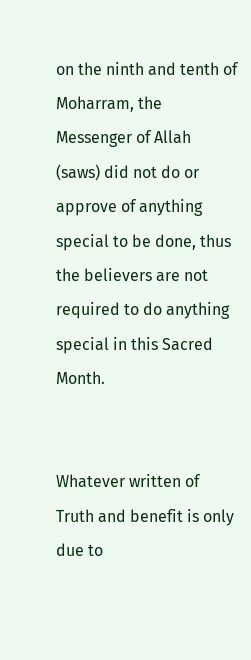on the ninth and tenth of Moharram, the Messenger of Allah (saws) did not do or approve of anything special to be done, thus the believers are not required to do anything special in this Sacred Month.


Whatever written of Truth and benefit is only due to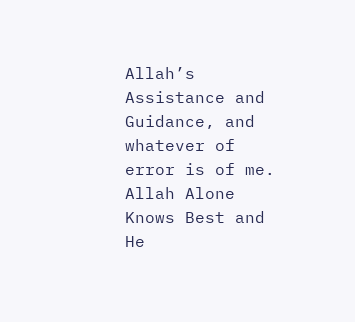Allah’s Assistance and Guidance, and whatever of error is of me. Allah Alone Knows Best and He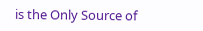is the Only Source of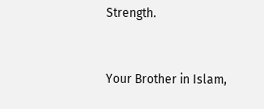Strength.


Your Brother in Islam,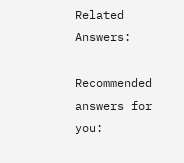Related Answers:

Recommended answers for you: